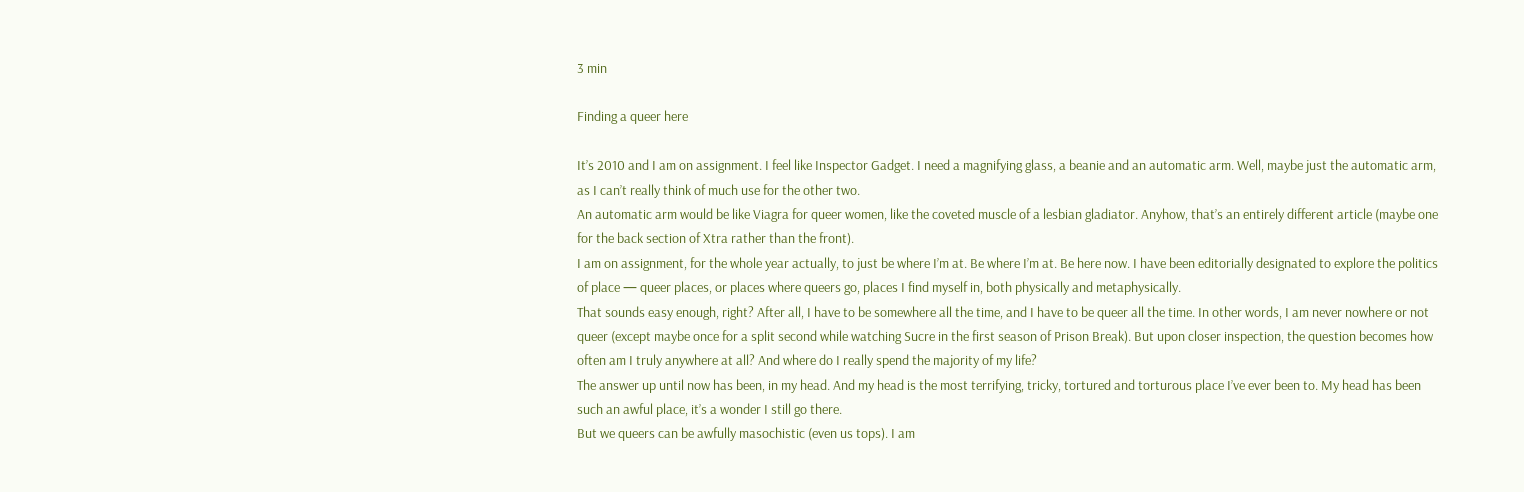3 min

Finding a queer here

It’s 2010 and I am on assignment. I feel like Inspector Gadget. I need a magnifying glass, a beanie and an automatic arm. Well, maybe just the automatic arm, as I can’t really think of much use for the other two.
An automatic arm would be like Viagra for queer women, like the coveted muscle of a lesbian gladiator. Anyhow, that’s an entirely different article (maybe one for the back section of Xtra rather than the front).
I am on assignment, for the whole year actually, to just be where I’m at. Be where I’m at. Be here now. I have been editorially designated to explore the politics of place — queer places, or places where queers go, places I find myself in, both physically and metaphysically.
That sounds easy enough, right? After all, I have to be somewhere all the time, and I have to be queer all the time. In other words, I am never nowhere or not queer (except maybe once for a split second while watching Sucre in the first season of Prison Break). But upon closer inspection, the question becomes how often am I truly anywhere at all? And where do I really spend the majority of my life?
The answer up until now has been, in my head. And my head is the most terrifying, tricky, tortured and torturous place I’ve ever been to. My head has been such an awful place, it’s a wonder I still go there.
But we queers can be awfully masochistic (even us tops). I am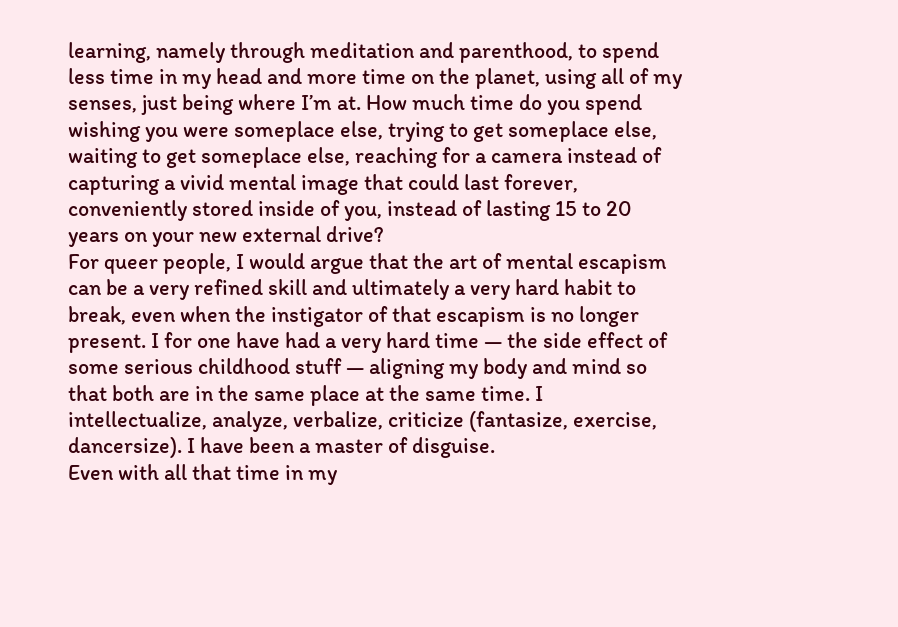learning, namely through meditation and parenthood, to spend less time in my head and more time on the planet, using all of my senses, just being where I’m at. How much time do you spend wishing you were someplace else, trying to get someplace else, waiting to get someplace else, reaching for a camera instead of capturing a vivid mental image that could last forever, conveniently stored inside of you, instead of lasting 15 to 20 years on your new external drive?
For queer people, I would argue that the art of mental escapism can be a very refined skill and ultimately a very hard habit to break, even when the instigator of that escapism is no longer present. I for one have had a very hard time — the side effect of some serious childhood stuff — aligning my body and mind so that both are in the same place at the same time. I intellectualize, analyze, verbalize, criticize (fantasize, exercise, dancersize). I have been a master of disguise.
Even with all that time in my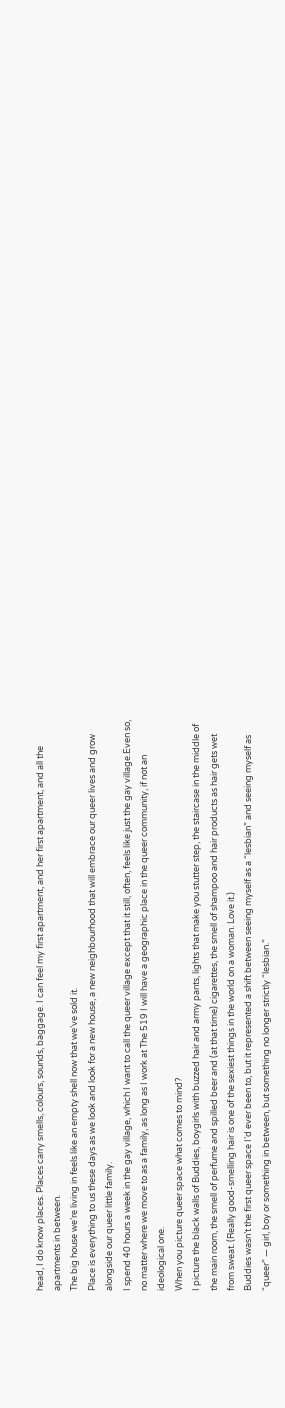head, I do know places. Places carry smells, colours, sounds, baggage. I can feel my first apartment, and her first apartment, and all the apartments in between.
The big house we’re living in feels like an empty shell now that we’ve sold it.
Place is everything to us these days as we look and look for a new house, a new neighbourhood that will embrace our queer lives and grow alongside our queer little family.
I spend 40 hours a week in the gay village, which I want to call the queer village except that it still, often, feels like just the gay village.Even so, no matter where we move to as a family, as long as I work at The 519 I will have a geographic place in the queer community, if not an ideological one.
When you picture queer space what comes to mind?
I picture the black walls of Buddies, boygirls with buzzed hair and army pants, lights that make you stutter step, the staircase in the middle of the main room, the smell of perfume and spilled beer and (at that time) cigarettes, the smell of shampoo and hair products as hair gets wet from sweat. (Really good-smelling hair is one of the sexiest things in the world on a woman. Love it.)
Buddies wasn’t the first queer space I’d ever been to, but it represented a shift between seeing myself as a “lesbian” and seeing myself as “queer” — girl, boy or something in between, but something no longer strictly “lesbian.”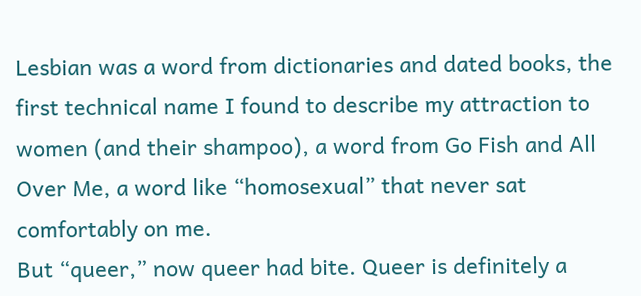Lesbian was a word from dictionaries and dated books, the first technical name I found to describe my attraction to women (and their shampoo), a word from Go Fish and All Over Me, a word like “homosexual” that never sat comfortably on me.
But “queer,” now queer had bite. Queer is definitely a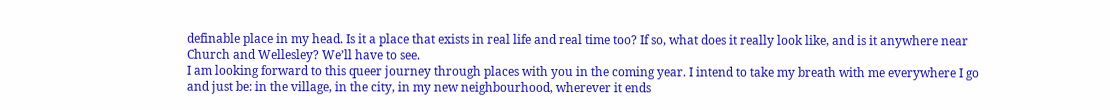definable place in my head. Is it a place that exists in real life and real time too? If so, what does it really look like, and is it anywhere near Church and Wellesley? We’ll have to see.
I am looking forward to this queer journey through places with you in the coming year. I intend to take my breath with me everywhere I go and just be: in the village, in the city, in my new neighbourhood, wherever it ends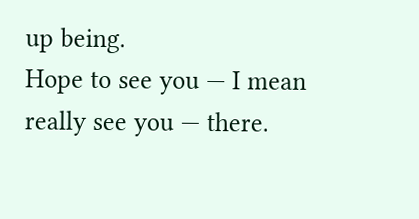up being.
Hope to see you — I mean really see you — there.